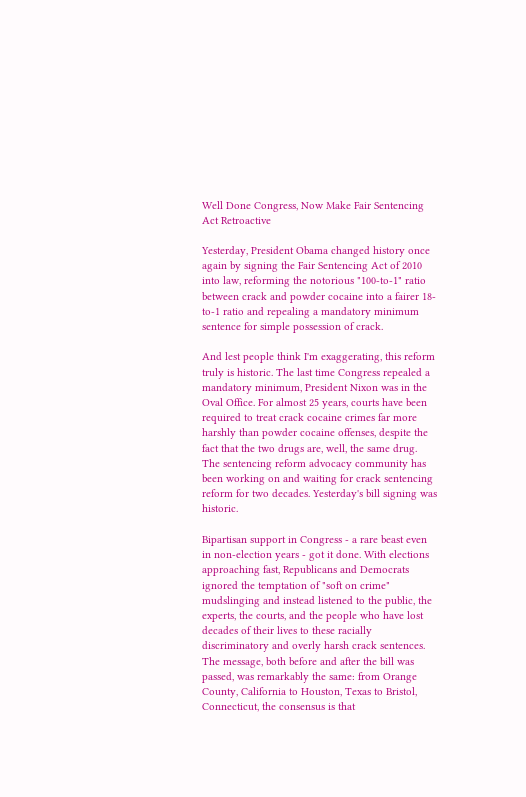Well Done Congress, Now Make Fair Sentencing Act Retroactive

Yesterday, President Obama changed history once again by signing the Fair Sentencing Act of 2010 into law, reforming the notorious "100-to-1" ratio between crack and powder cocaine into a fairer 18-to-1 ratio and repealing a mandatory minimum sentence for simple possession of crack.

And lest people think I'm exaggerating, this reform truly is historic. The last time Congress repealed a mandatory minimum, President Nixon was in the Oval Office. For almost 25 years, courts have been required to treat crack cocaine crimes far more harshly than powder cocaine offenses, despite the fact that the two drugs are, well, the same drug. The sentencing reform advocacy community has been working on and waiting for crack sentencing reform for two decades. Yesterday's bill signing was historic.

Bipartisan support in Congress - a rare beast even in non-election years - got it done. With elections approaching fast, Republicans and Democrats ignored the temptation of "soft on crime" mudslinging and instead listened to the public, the experts, the courts, and the people who have lost decades of their lives to these racially discriminatory and overly harsh crack sentences. The message, both before and after the bill was passed, was remarkably the same: from Orange County, California to Houston, Texas to Bristol, Connecticut, the consensus is that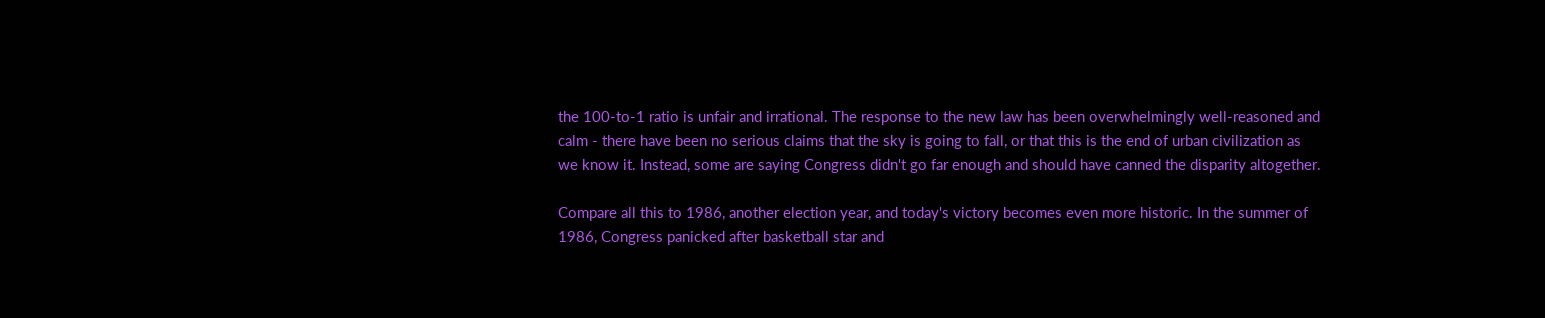the 100-to-1 ratio is unfair and irrational. The response to the new law has been overwhelmingly well-reasoned and calm - there have been no serious claims that the sky is going to fall, or that this is the end of urban civilization as we know it. Instead, some are saying Congress didn't go far enough and should have canned the disparity altogether.

Compare all this to 1986, another election year, and today's victory becomes even more historic. In the summer of 1986, Congress panicked after basketball star and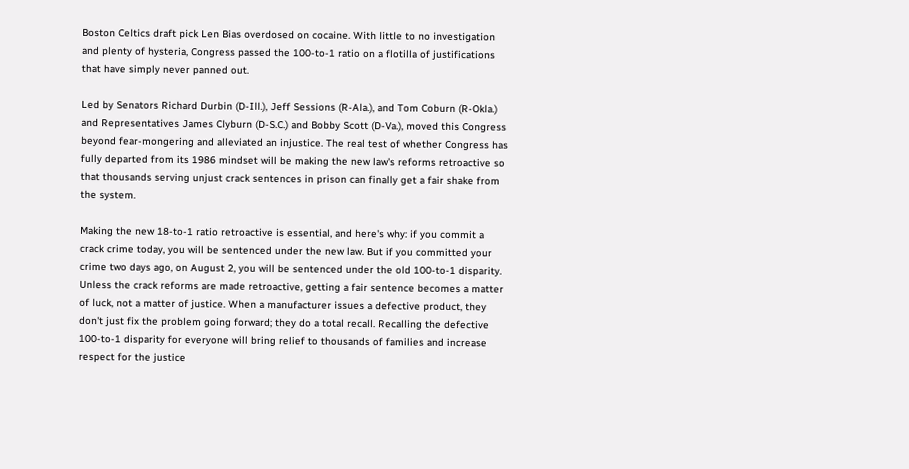Boston Celtics draft pick Len Bias overdosed on cocaine. With little to no investigation and plenty of hysteria, Congress passed the 100-to-1 ratio on a flotilla of justifications that have simply never panned out.

Led by Senators Richard Durbin (D-Ill.), Jeff Sessions (R-Ala.), and Tom Coburn (R-Okla.) and Representatives James Clyburn (D-S.C.) and Bobby Scott (D-Va.), moved this Congress beyond fear-mongering and alleviated an injustice. The real test of whether Congress has fully departed from its 1986 mindset will be making the new law's reforms retroactive so that thousands serving unjust crack sentences in prison can finally get a fair shake from the system.

Making the new 18-to-1 ratio retroactive is essential, and here's why: if you commit a crack crime today, you will be sentenced under the new law. But if you committed your crime two days ago, on August 2, you will be sentenced under the old 100-to-1 disparity. Unless the crack reforms are made retroactive, getting a fair sentence becomes a matter of luck, not a matter of justice. When a manufacturer issues a defective product, they don't just fix the problem going forward; they do a total recall. Recalling the defective 100-to-1 disparity for everyone will bring relief to thousands of families and increase respect for the justice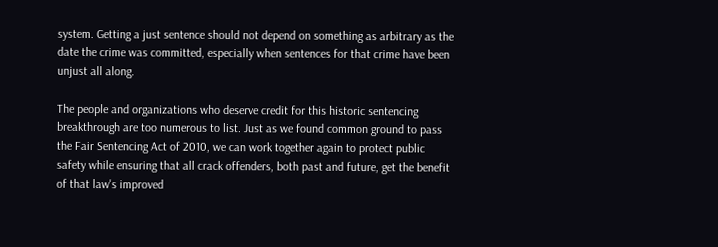system. Getting a just sentence should not depend on something as arbitrary as the date the crime was committed, especially when sentences for that crime have been unjust all along.

The people and organizations who deserve credit for this historic sentencing breakthrough are too numerous to list. Just as we found common ground to pass the Fair Sentencing Act of 2010, we can work together again to protect public safety while ensuring that all crack offenders, both past and future, get the benefit of that law's improved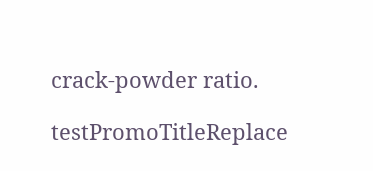crack-powder ratio.

testPromoTitleReplace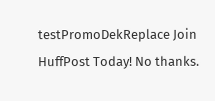testPromoDekReplace Join HuffPost Today! No thanks.